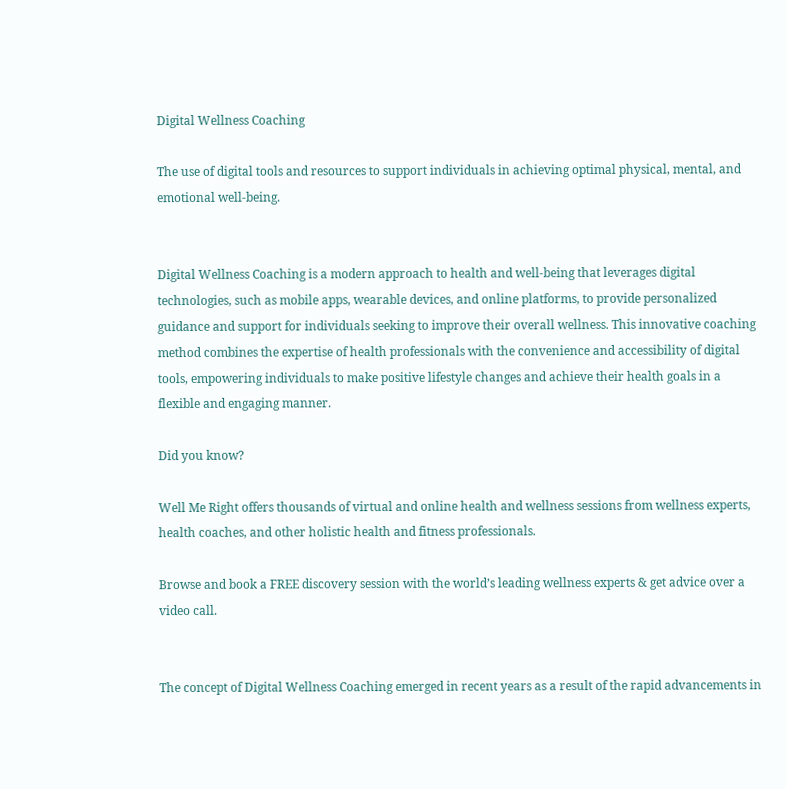Digital Wellness Coaching

The use of digital tools and resources to support individuals in achieving optimal physical, mental, and emotional well-being.


Digital Wellness Coaching is a modern approach to health and well-being that leverages digital technologies, such as mobile apps, wearable devices, and online platforms, to provide personalized guidance and support for individuals seeking to improve their overall wellness. This innovative coaching method combines the expertise of health professionals with the convenience and accessibility of digital tools, empowering individuals to make positive lifestyle changes and achieve their health goals in a flexible and engaging manner.

Did you know?

Well Me Right offers thousands of virtual and online health and wellness sessions from wellness experts, health coaches, and other holistic health and fitness professionals.

Browse and book a FREE discovery session with the world’s leading wellness experts & get advice over a video call.


The concept of Digital Wellness Coaching emerged in recent years as a result of the rapid advancements in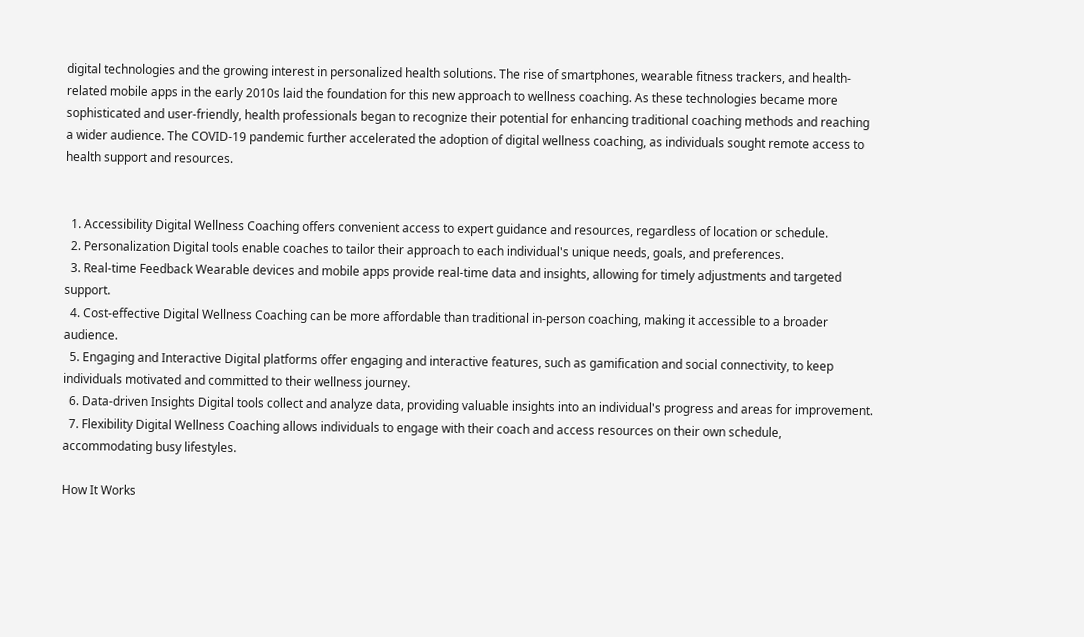digital technologies and the growing interest in personalized health solutions. The rise of smartphones, wearable fitness trackers, and health-related mobile apps in the early 2010s laid the foundation for this new approach to wellness coaching. As these technologies became more sophisticated and user-friendly, health professionals began to recognize their potential for enhancing traditional coaching methods and reaching a wider audience. The COVID-19 pandemic further accelerated the adoption of digital wellness coaching, as individuals sought remote access to health support and resources.


  1. Accessibility Digital Wellness Coaching offers convenient access to expert guidance and resources, regardless of location or schedule.
  2. Personalization Digital tools enable coaches to tailor their approach to each individual's unique needs, goals, and preferences.
  3. Real-time Feedback Wearable devices and mobile apps provide real-time data and insights, allowing for timely adjustments and targeted support.
  4. Cost-effective Digital Wellness Coaching can be more affordable than traditional in-person coaching, making it accessible to a broader audience.
  5. Engaging and Interactive Digital platforms offer engaging and interactive features, such as gamification and social connectivity, to keep individuals motivated and committed to their wellness journey.
  6. Data-driven Insights Digital tools collect and analyze data, providing valuable insights into an individual's progress and areas for improvement.
  7. Flexibility Digital Wellness Coaching allows individuals to engage with their coach and access resources on their own schedule, accommodating busy lifestyles.

How It Works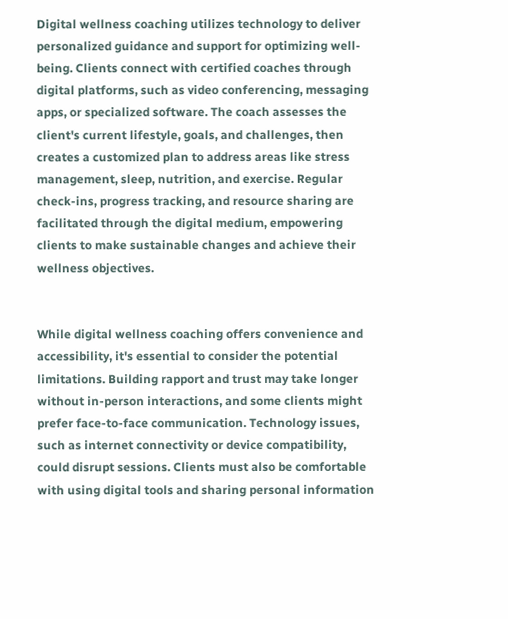Digital wellness coaching utilizes technology to deliver personalized guidance and support for optimizing well-being. Clients connect with certified coaches through digital platforms, such as video conferencing, messaging apps, or specialized software. The coach assesses the client's current lifestyle, goals, and challenges, then creates a customized plan to address areas like stress management, sleep, nutrition, and exercise. Regular check-ins, progress tracking, and resource sharing are facilitated through the digital medium, empowering clients to make sustainable changes and achieve their wellness objectives.


While digital wellness coaching offers convenience and accessibility, it's essential to consider the potential limitations. Building rapport and trust may take longer without in-person interactions, and some clients might prefer face-to-face communication. Technology issues, such as internet connectivity or device compatibility, could disrupt sessions. Clients must also be comfortable with using digital tools and sharing personal information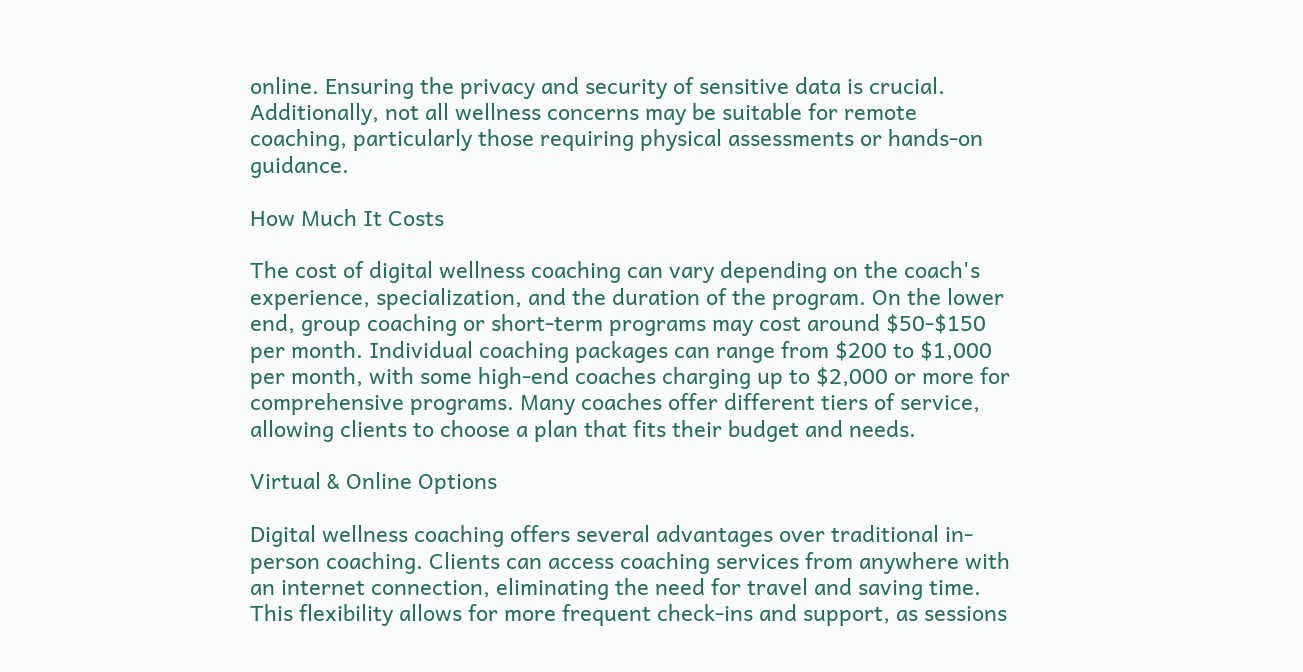online. Ensuring the privacy and security of sensitive data is crucial. Additionally, not all wellness concerns may be suitable for remote coaching, particularly those requiring physical assessments or hands-on guidance.

How Much It Costs

The cost of digital wellness coaching can vary depending on the coach's experience, specialization, and the duration of the program. On the lower end, group coaching or short-term programs may cost around $50-$150 per month. Individual coaching packages can range from $200 to $1,000 per month, with some high-end coaches charging up to $2,000 or more for comprehensive programs. Many coaches offer different tiers of service, allowing clients to choose a plan that fits their budget and needs.

Virtual & Online Options

Digital wellness coaching offers several advantages over traditional in-person coaching. Clients can access coaching services from anywhere with an internet connection, eliminating the need for travel and saving time. This flexibility allows for more frequent check-ins and support, as sessions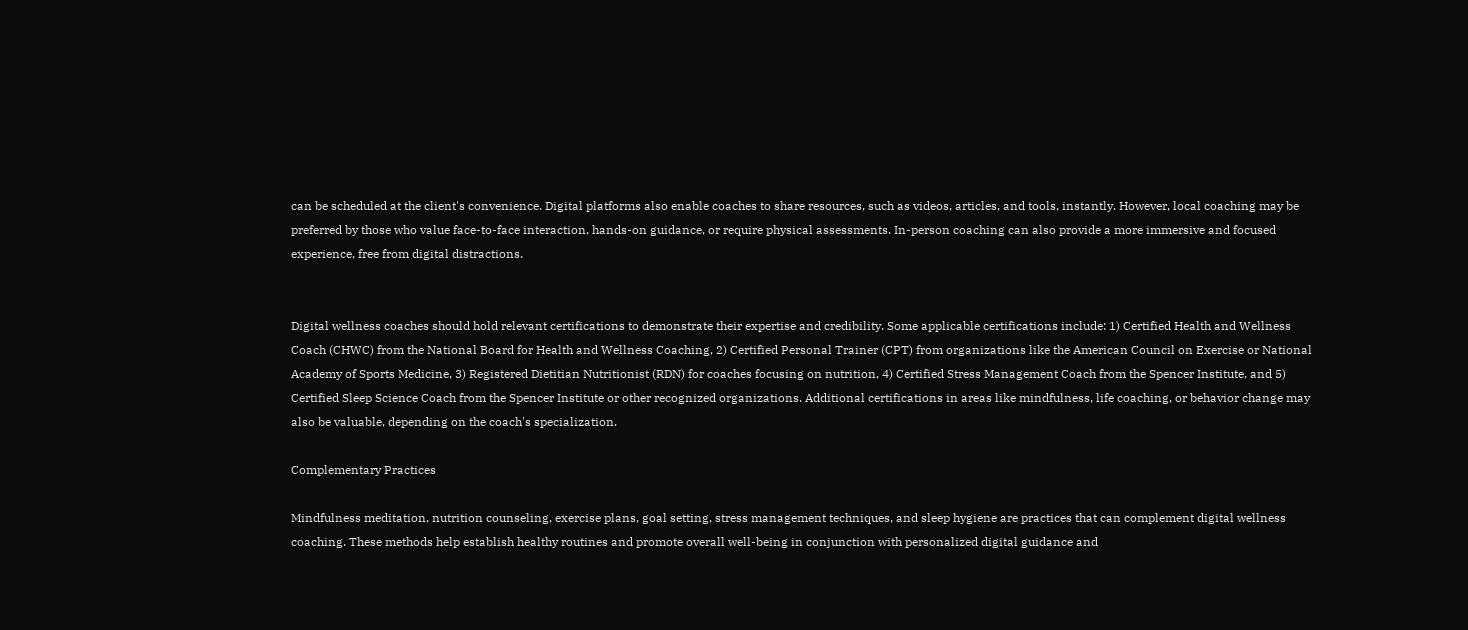can be scheduled at the client's convenience. Digital platforms also enable coaches to share resources, such as videos, articles, and tools, instantly. However, local coaching may be preferred by those who value face-to-face interaction, hands-on guidance, or require physical assessments. In-person coaching can also provide a more immersive and focused experience, free from digital distractions.


Digital wellness coaches should hold relevant certifications to demonstrate their expertise and credibility. Some applicable certifications include: 1) Certified Health and Wellness Coach (CHWC) from the National Board for Health and Wellness Coaching, 2) Certified Personal Trainer (CPT) from organizations like the American Council on Exercise or National Academy of Sports Medicine, 3) Registered Dietitian Nutritionist (RDN) for coaches focusing on nutrition, 4) Certified Stress Management Coach from the Spencer Institute, and 5) Certified Sleep Science Coach from the Spencer Institute or other recognized organizations. Additional certifications in areas like mindfulness, life coaching, or behavior change may also be valuable, depending on the coach's specialization.

Complementary Practices

Mindfulness meditation, nutrition counseling, exercise plans, goal setting, stress management techniques, and sleep hygiene are practices that can complement digital wellness coaching. These methods help establish healthy routines and promote overall well-being in conjunction with personalized digital guidance and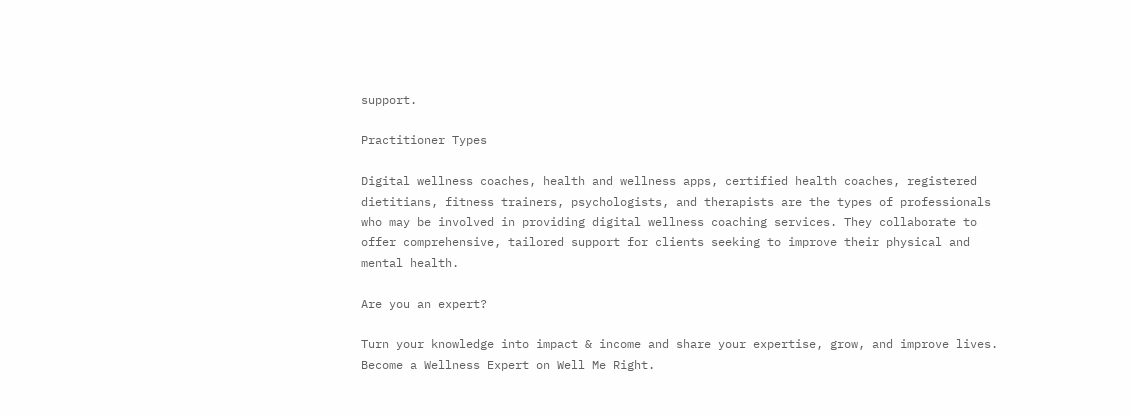support.

Practitioner Types

Digital wellness coaches, health and wellness apps, certified health coaches, registered dietitians, fitness trainers, psychologists, and therapists are the types of professionals who may be involved in providing digital wellness coaching services. They collaborate to offer comprehensive, tailored support for clients seeking to improve their physical and mental health.

Are you an expert?

Turn your knowledge into impact & income and share your expertise, grow, and improve lives. Become a Wellness Expert on Well Me Right.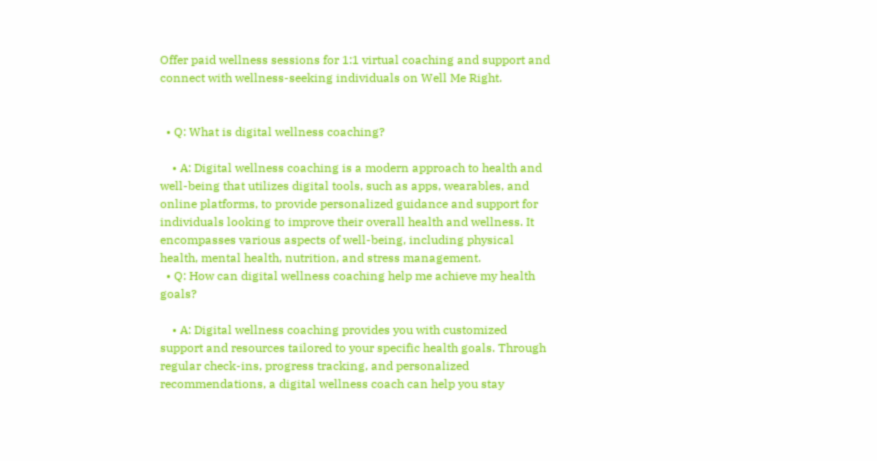Offer paid wellness sessions for 1:1 virtual coaching and support and connect with wellness-seeking individuals on Well Me Right.


  • Q: What is digital wellness coaching?

    • A: Digital wellness coaching is a modern approach to health and well-being that utilizes digital tools, such as apps, wearables, and online platforms, to provide personalized guidance and support for individuals looking to improve their overall health and wellness. It encompasses various aspects of well-being, including physical health, mental health, nutrition, and stress management.
  • Q: How can digital wellness coaching help me achieve my health goals?

    • A: Digital wellness coaching provides you with customized support and resources tailored to your specific health goals. Through regular check-ins, progress tracking, and personalized recommendations, a digital wellness coach can help you stay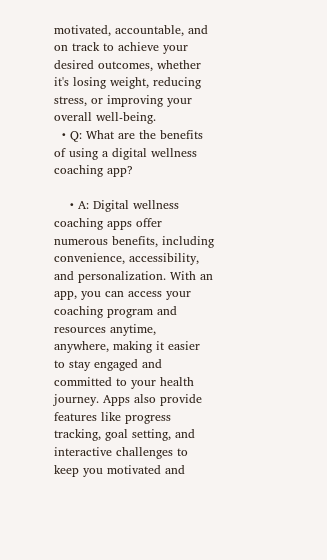motivated, accountable, and on track to achieve your desired outcomes, whether it's losing weight, reducing stress, or improving your overall well-being.
  • Q: What are the benefits of using a digital wellness coaching app?

    • A: Digital wellness coaching apps offer numerous benefits, including convenience, accessibility, and personalization. With an app, you can access your coaching program and resources anytime, anywhere, making it easier to stay engaged and committed to your health journey. Apps also provide features like progress tracking, goal setting, and interactive challenges to keep you motivated and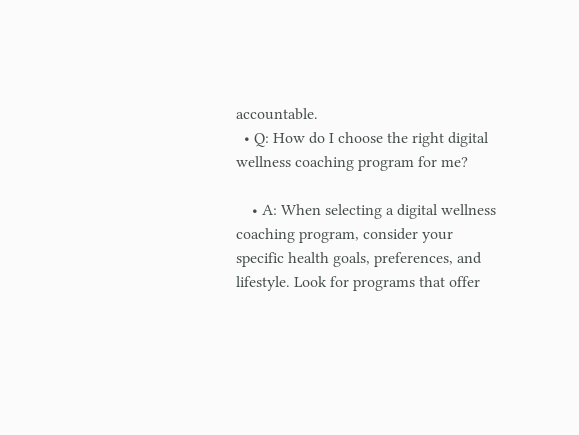accountable.
  • Q: How do I choose the right digital wellness coaching program for me?

    • A: When selecting a digital wellness coaching program, consider your specific health goals, preferences, and lifestyle. Look for programs that offer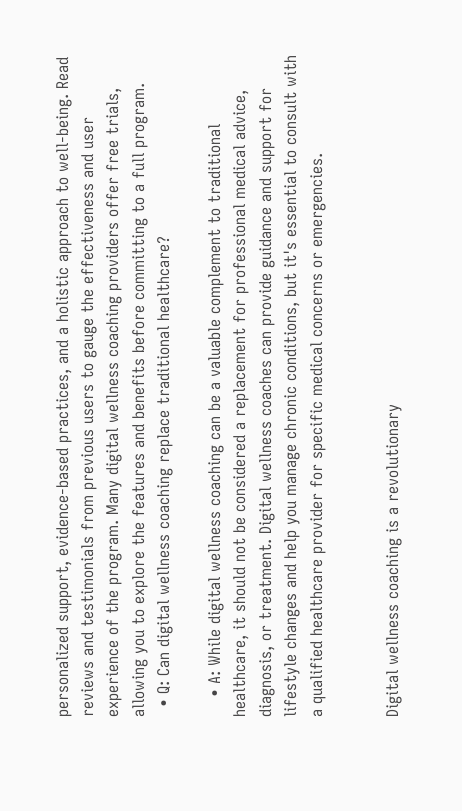personalized support, evidence-based practices, and a holistic approach to well-being. Read reviews and testimonials from previous users to gauge the effectiveness and user experience of the program. Many digital wellness coaching providers offer free trials, allowing you to explore the features and benefits before committing to a full program.
  • Q: Can digital wellness coaching replace traditional healthcare?

    • A: While digital wellness coaching can be a valuable complement to traditional healthcare, it should not be considered a replacement for professional medical advice, diagnosis, or treatment. Digital wellness coaches can provide guidance and support for lifestyle changes and help you manage chronic conditions, but it's essential to consult with a qualified healthcare provider for specific medical concerns or emergencies.


Digital wellness coaching is a revolutionary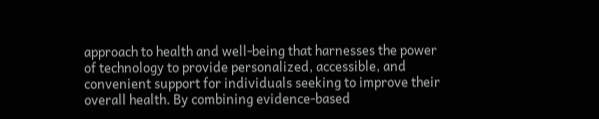approach to health and well-being that harnesses the power of technology to provide personalized, accessible, and convenient support for individuals seeking to improve their overall health. By combining evidence-based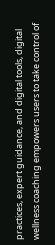practices, expert guidance, and digital tools, digital wellness coaching empowers users to take control of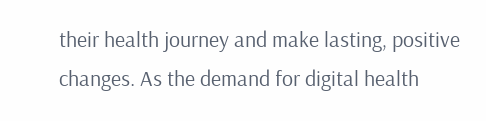their health journey and make lasting, positive changes. As the demand for digital health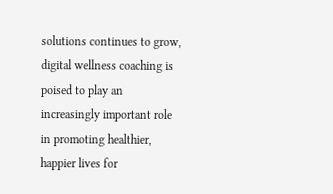solutions continues to grow, digital wellness coaching is poised to play an increasingly important role in promoting healthier, happier lives for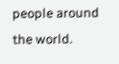people around the world.